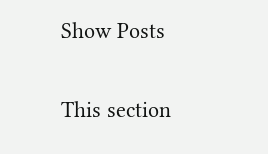Show Posts

This section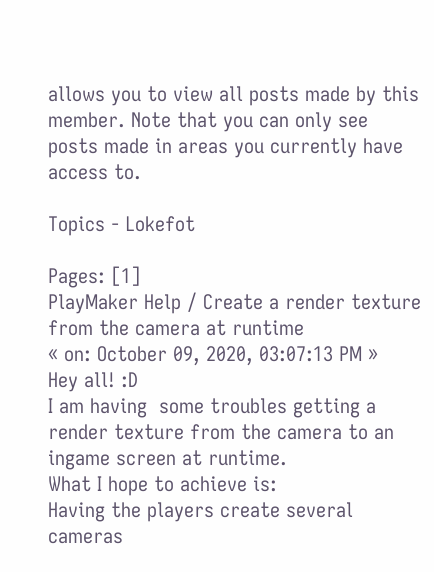allows you to view all posts made by this member. Note that you can only see posts made in areas you currently have access to.

Topics - Lokefot

Pages: [1]
PlayMaker Help / Create a render texture from the camera at runtime
« on: October 09, 2020, 03:07:13 PM »
Hey all! :D
I am having  some troubles getting a render texture from the camera to an ingame screen at runtime.
What I hope to achieve is:
Having the players create several cameras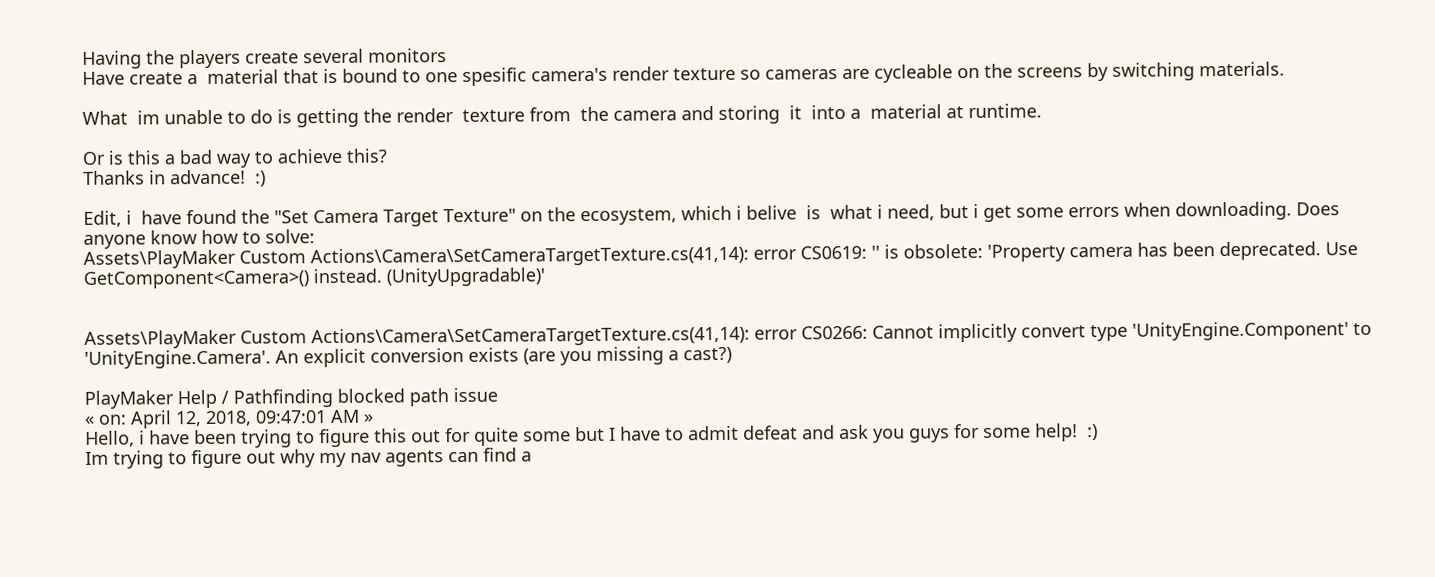Having the players create several monitors
Have create a  material that is bound to one spesific camera's render texture so cameras are cycleable on the screens by switching materials.

What  im unable to do is getting the render  texture from  the camera and storing  it  into a  material at runtime.

Or is this a bad way to achieve this?
Thanks in advance!  :)

Edit, i  have found the "Set Camera Target Texture" on the ecosystem, which i belive  is  what i need, but i get some errors when downloading. Does  anyone know how to solve:
Assets\PlayMaker Custom Actions\Camera\SetCameraTargetTexture.cs(41,14): error CS0619: '' is obsolete: 'Property camera has been deprecated. Use GetComponent<Camera>() instead. (UnityUpgradable)'


Assets\PlayMaker Custom Actions\Camera\SetCameraTargetTexture.cs(41,14): error CS0266: Cannot implicitly convert type 'UnityEngine.Component' to 'UnityEngine.Camera'. An explicit conversion exists (are you missing a cast?)

PlayMaker Help / Pathfinding blocked path issue
« on: April 12, 2018, 09:47:01 AM »
Hello, i have been trying to figure this out for quite some but I have to admit defeat and ask you guys for some help!  :)
Im trying to figure out why my nav agents can find a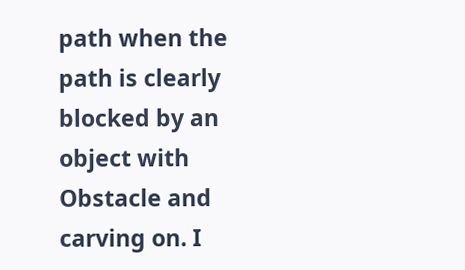path when the path is clearly blocked by an object with Obstacle and carving on. I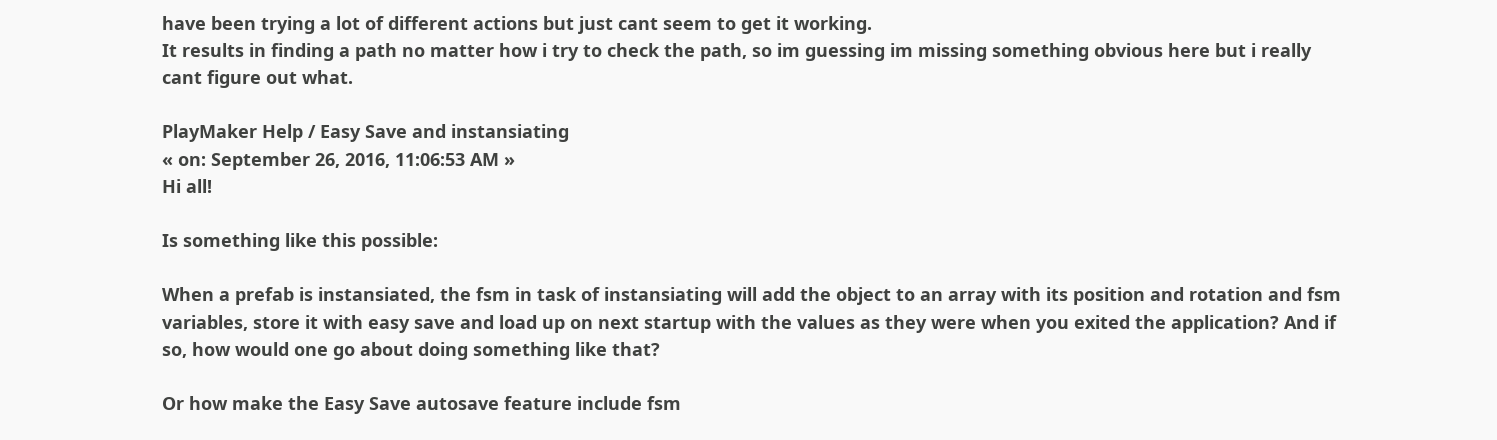have been trying a lot of different actions but just cant seem to get it working.
It results in finding a path no matter how i try to check the path, so im guessing im missing something obvious here but i really cant figure out what.

PlayMaker Help / Easy Save and instansiating
« on: September 26, 2016, 11:06:53 AM »
Hi all!

Is something like this possible:

When a prefab is instansiated, the fsm in task of instansiating will add the object to an array with its position and rotation and fsm variables, store it with easy save and load up on next startup with the values as they were when you exited the application? And if so, how would one go about doing something like that?

Or how make the Easy Save autosave feature include fsm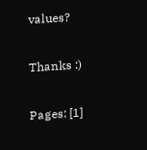values?

Thanks :)

Pages: [1]